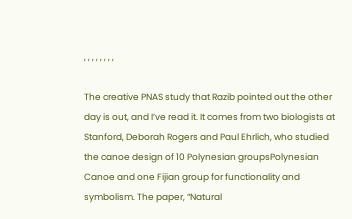, , , , , , , ,

The creative PNAS study that Razib pointed out the other day is out, and I’ve read it. It comes from two biologists at Stanford, Deborah Rogers and Paul Ehrlich, who studied the canoe design of 10 Polynesian groupsPolynesian Canoe and one Fijian group for functionality and symbolism. The paper, “Natural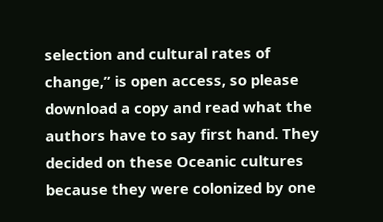selection and cultural rates of change,” is open access, so please download a copy and read what the authors have to say first hand. They decided on these Oceanic cultures because they were colonized by one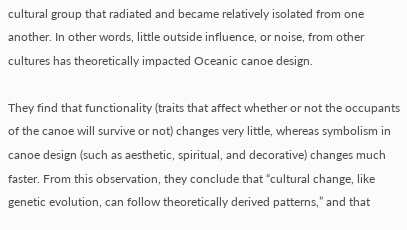cultural group that radiated and became relatively isolated from one another. In other words, little outside influence, or noise, from other cultures has theoretically impacted Oceanic canoe design.

They find that functionality (traits that affect whether or not the occupants of the canoe will survive or not) changes very little, whereas symbolism in canoe design (such as aesthetic, spiritual, and decorative) changes much faster. From this observation, they conclude that “cultural change, like genetic evolution, can follow theoretically derived patterns,” and that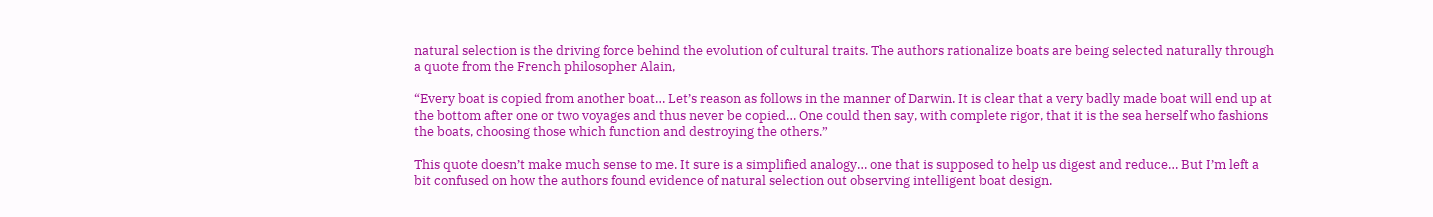natural selection is the driving force behind the evolution of cultural traits. The authors rationalize boats are being selected naturally through a quote from the French philosopher Alain,

“Every boat is copied from another boat… Let’s reason as follows in the manner of Darwin. It is clear that a very badly made boat will end up at the bottom after one or two voyages and thus never be copied… One could then say, with complete rigor, that it is the sea herself who fashions the boats, choosing those which function and destroying the others.”

This quote doesn’t make much sense to me. It sure is a simplified analogy… one that is supposed to help us digest and reduce… But I’m left a bit confused on how the authors found evidence of natural selection out observing intelligent boat design.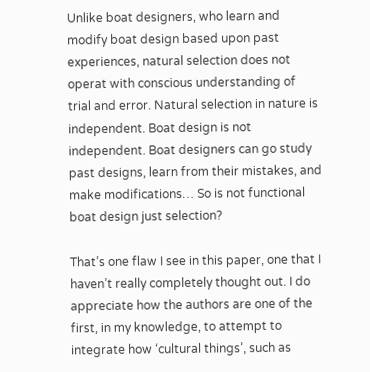Unlike boat designers, who learn and modify boat design based upon past experiences, natural selection does not operat with conscious understanding of trial and error. Natural selection in nature is independent. Boat design is not independent. Boat designers can go study past designs, learn from their mistakes, and make modifications… So is not functional boat design just selection?

That’s one flaw I see in this paper, one that I haven’t really completely thought out. I do appreciate how the authors are one of the first, in my knowledge, to attempt to integrate how ‘cultural things’, such as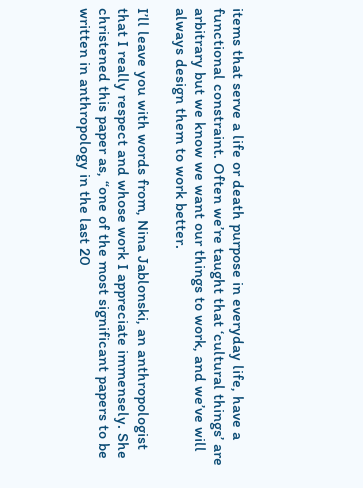items that serve a life or death purpose in everyday life, have a functional constraint. Often we’re taught that ‘cultural things’ are arbitrary but we know we want our things to work, and we’ve will always design them to work better.

I’ll leave you with words from, Nina Jablonski, an anthropologist that I really respect and whose work I appreciate immensely. She christened this paper as, “one of the most significant papers to be written in anthropology in the last 20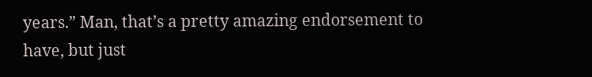years.” Man, that’s a pretty amazing endorsement to have, but just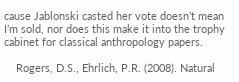cause Jablonski casted her vote doesn’t mean I’m sold, nor does this make it into the trophy cabinet for classical anthropology papers.

    Rogers, D.S., Ehrlich, P.R. (2008). Natural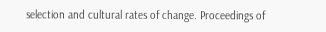selection and cultural rates of change. Proceedings of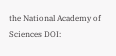the National Academy of Sciences DOI: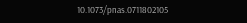10.1073/pnas.0711802105